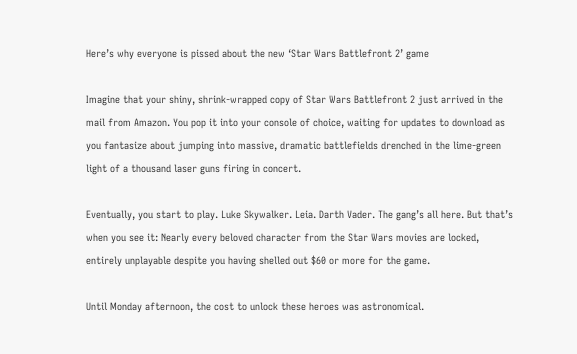Here’s why everyone is pissed about the new ‘Star Wars Battlefront 2’ game

Imagine that your shiny, shrink-wrapped copy of Star Wars Battlefront 2 just arrived in the mail from Amazon. You pop it into your console of choice, waiting for updates to download as you fantasize about jumping into massive, dramatic battlefields drenched in the lime-green light of a thousand laser guns firing in concert.

Eventually, you start to play. Luke Skywalker. Leia. Darth Vader. The gang’s all here. But that’s when you see it: Nearly every beloved character from the Star Wars movies are locked, entirely unplayable despite you having shelled out $60 or more for the game.

Until Monday afternoon, the cost to unlock these heroes was astronomical.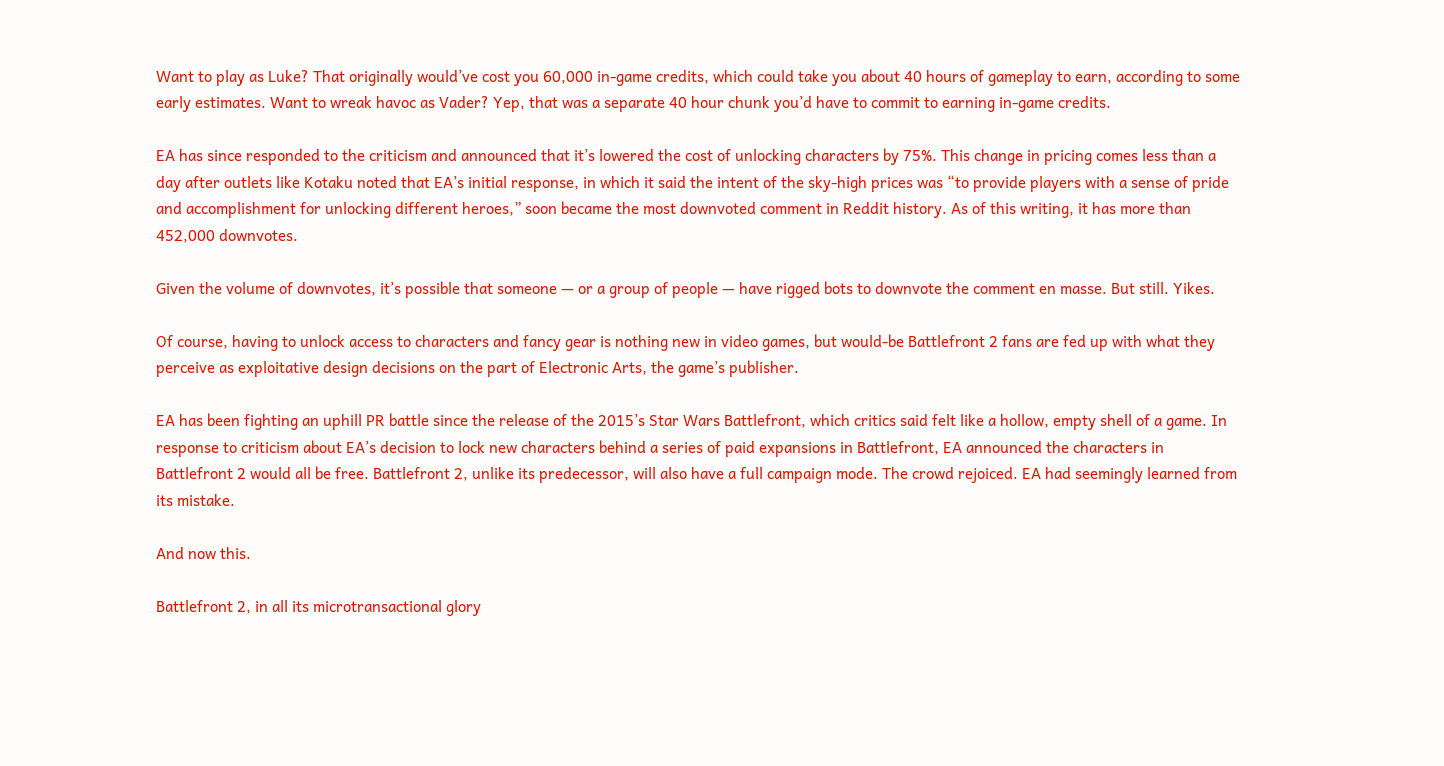Want to play as Luke? That originally would’ve cost you 60,000 in-game credits, which could take you about 40 hours of gameplay to earn, according to some early estimates. Want to wreak havoc as Vader? Yep, that was a separate 40 hour chunk you’d have to commit to earning in-game credits.

EA has since responded to the criticism and announced that it’s lowered the cost of unlocking characters by 75%. This change in pricing comes less than a day after outlets like Kotaku noted that EA’s initial response, in which it said the intent of the sky-high prices was “to provide players with a sense of pride and accomplishment for unlocking different heroes,” soon became the most downvoted comment in Reddit history. As of this writing, it has more than 452,000 downvotes.

Given the volume of downvotes, it’s possible that someone — or a group of people — have rigged bots to downvote the comment en masse. But still. Yikes.

Of course, having to unlock access to characters and fancy gear is nothing new in video games, but would-be Battlefront 2 fans are fed up with what they perceive as exploitative design decisions on the part of Electronic Arts, the game’s publisher.

EA has been fighting an uphill PR battle since the release of the 2015’s Star Wars Battlefront, which critics said felt like a hollow, empty shell of a game. In response to criticism about EA’s decision to lock new characters behind a series of paid expansions in Battlefront, EA announced the characters in Battlefront 2 would all be free. Battlefront 2, unlike its predecessor, will also have a full campaign mode. The crowd rejoiced. EA had seemingly learned from its mistake.

And now this.

Battlefront 2, in all its microtransactional glory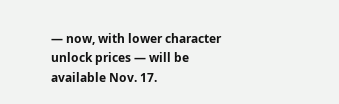— now, with lower character unlock prices — will be available Nov. 17.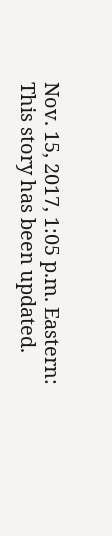Nov. 15, 2017, 1:05 p.m. Eastern: This story has been updated.